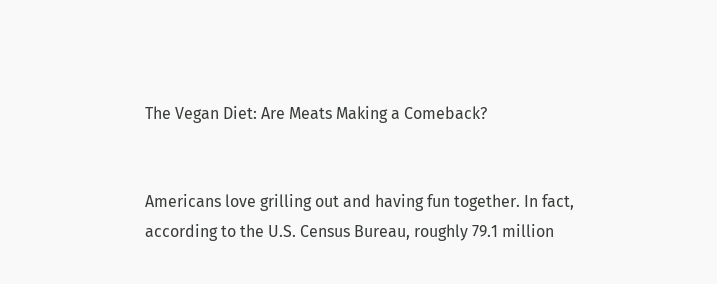The Vegan Diet: Are Meats Making a Comeback?


Americans love grilling out and having fun together. In fact, according to the U.S. Census Bureau, roughly 79.1 million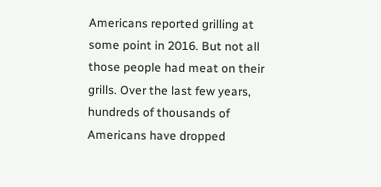Americans reported grilling at some point in 2016. But not all those people had meat on their grills. Over the last few years, hundreds of thousands of Americans have dropped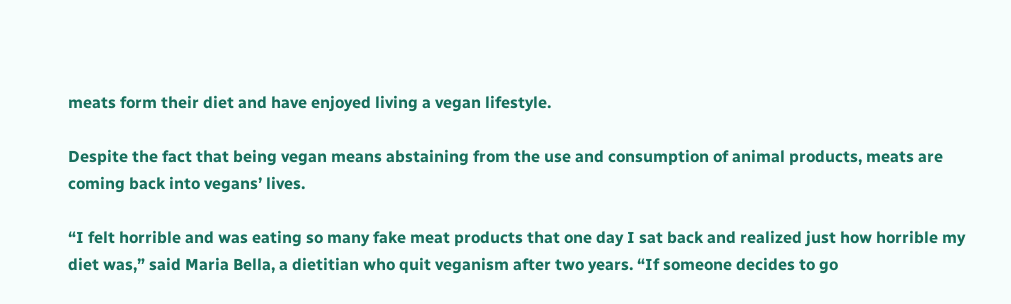meats form their diet and have enjoyed living a vegan lifestyle.

Despite the fact that being vegan means abstaining from the use and consumption of animal products, meats are coming back into vegans’ lives.

“I felt horrible and was eating so many fake meat products that one day I sat back and realized just how horrible my diet was,” said Maria Bella, a dietitian who quit veganism after two years. “If someone decides to go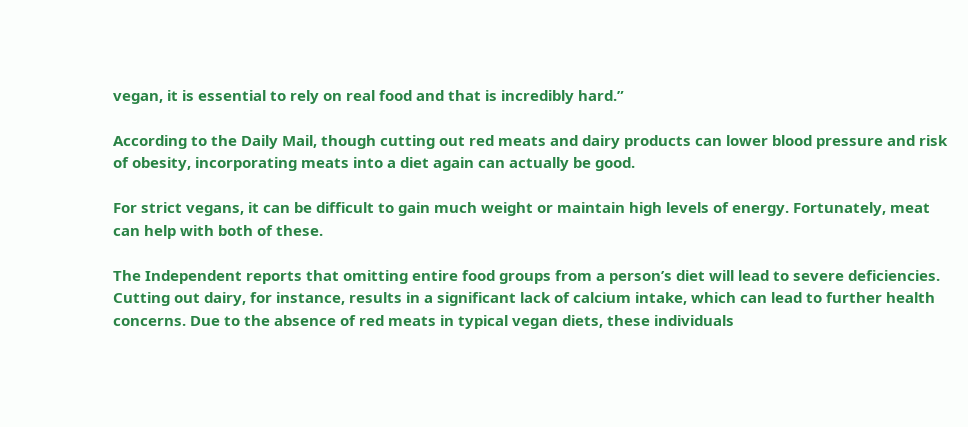vegan, it is essential to rely on real food and that is incredibly hard.”

According to the Daily Mail, though cutting out red meats and dairy products can lower blood pressure and risk of obesity, incorporating meats into a diet again can actually be good.

For strict vegans, it can be difficult to gain much weight or maintain high levels of energy. Fortunately, meat can help with both of these.

The Independent reports that omitting entire food groups from a person’s diet will lead to severe deficiencies. Cutting out dairy, for instance, results in a significant lack of calcium intake, which can lead to further health concerns. Due to the absence of red meats in typical vegan diets, these individuals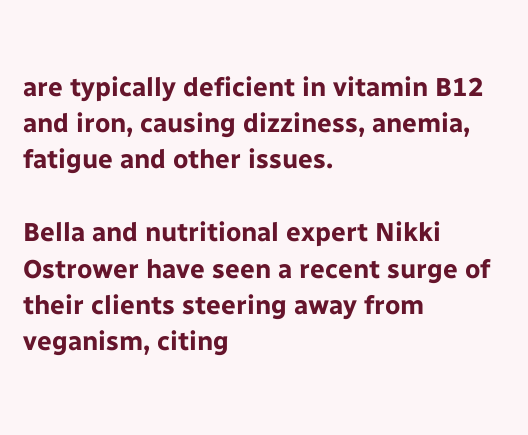are typically deficient in vitamin B12 and iron, causing dizziness, anemia, fatigue and other issues.

Bella and nutritional expert Nikki Ostrower have seen a recent surge of their clients steering away from veganism, citing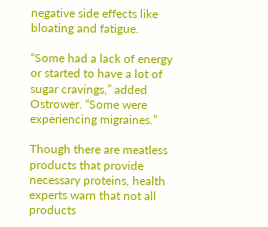negative side effects like bloating and fatigue.

“Some had a lack of energy or started to have a lot of sugar cravings,” added Ostrower. “Some were experiencing migraines.”

Though there are meatless products that provide necessary proteins, health experts warn that not all products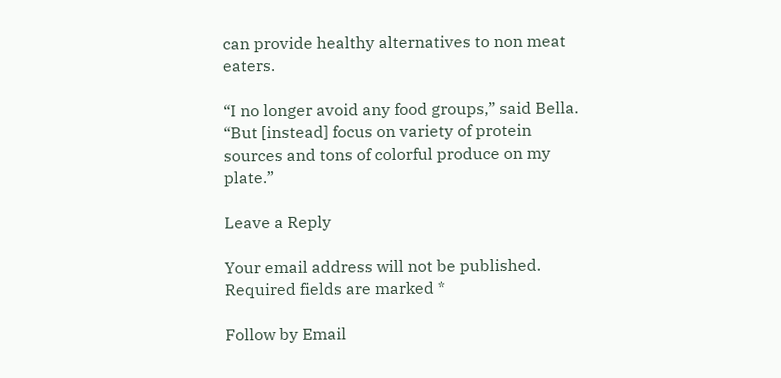can provide healthy alternatives to non meat eaters.

“I no longer avoid any food groups,” said Bella. “But [instead] focus on variety of protein sources and tons of colorful produce on my plate.”

Leave a Reply

Your email address will not be published. Required fields are marked *

Follow by Email